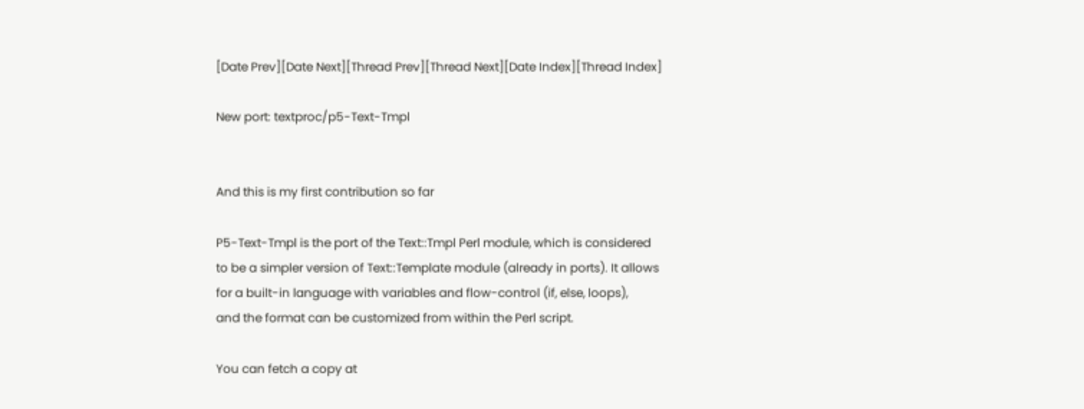[Date Prev][Date Next][Thread Prev][Thread Next][Date Index][Thread Index]

New port: textproc/p5-Text-Tmpl


And this is my first contribution so far

P5-Text-Tmpl is the port of the Text::Tmpl Perl module, which is considered
to be a simpler version of Text::Template module (already in ports). It allows
for a built-in language with variables and flow-control (if, else, loops),
and the format can be customized from within the Perl script.

You can fetch a copy at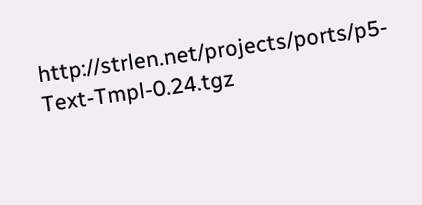http://strlen.net/projects/ports/p5-Text-Tmpl-0.24.tgz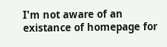I'm not aware of an existance of homepage for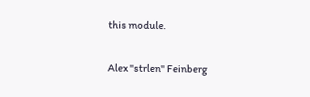this module.

Alex "strlen" Feinberg